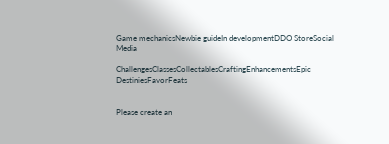Game mechanicsNewbie guideIn developmentDDO StoreSocial Media

ChallengesClassesCollectablesCraftingEnhancementsEpic DestiniesFavorFeats


Please create an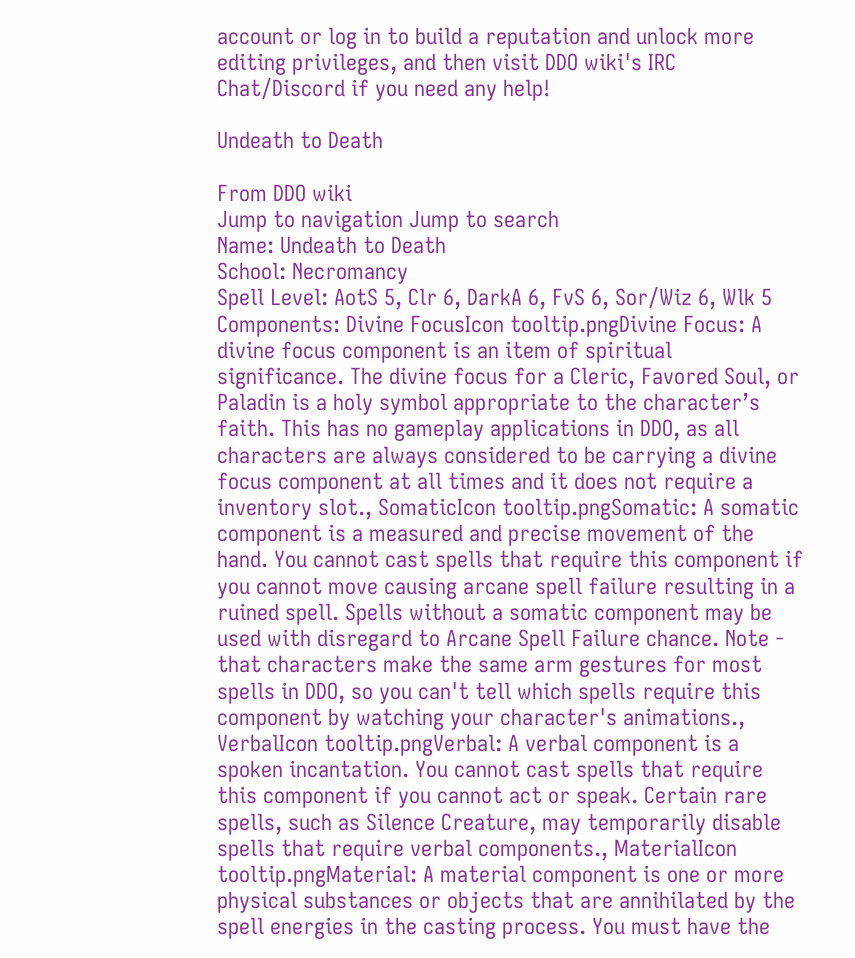account or log in to build a reputation and unlock more editing privileges, and then visit DDO wiki's IRC Chat/Discord if you need any help!

Undeath to Death

From DDO wiki
Jump to navigation Jump to search
Name: Undeath to Death
School: Necromancy
Spell Level: AotS 5, Clr 6, DarkA 6, FvS 6, Sor/Wiz 6, Wlk 5
Components: Divine FocusIcon tooltip.pngDivine Focus: A divine focus component is an item of spiritual significance. The divine focus for a Cleric, Favored Soul, or Paladin is a holy symbol appropriate to the character’s faith. This has no gameplay applications in DDO, as all characters are always considered to be carrying a divine focus component at all times and it does not require a inventory slot., SomaticIcon tooltip.pngSomatic: A somatic component is a measured and precise movement of the hand. You cannot cast spells that require this component if you cannot move causing arcane spell failure resulting in a ruined spell. Spells without a somatic component may be used with disregard to Arcane Spell Failure chance. Note - that characters make the same arm gestures for most spells in DDO, so you can't tell which spells require this component by watching your character's animations., VerbalIcon tooltip.pngVerbal: A verbal component is a spoken incantation. You cannot cast spells that require this component if you cannot act or speak. Certain rare spells, such as Silence Creature, may temporarily disable spells that require verbal components., MaterialIcon tooltip.pngMaterial: A material component is one or more physical substances or objects that are annihilated by the spell energies in the casting process. You must have the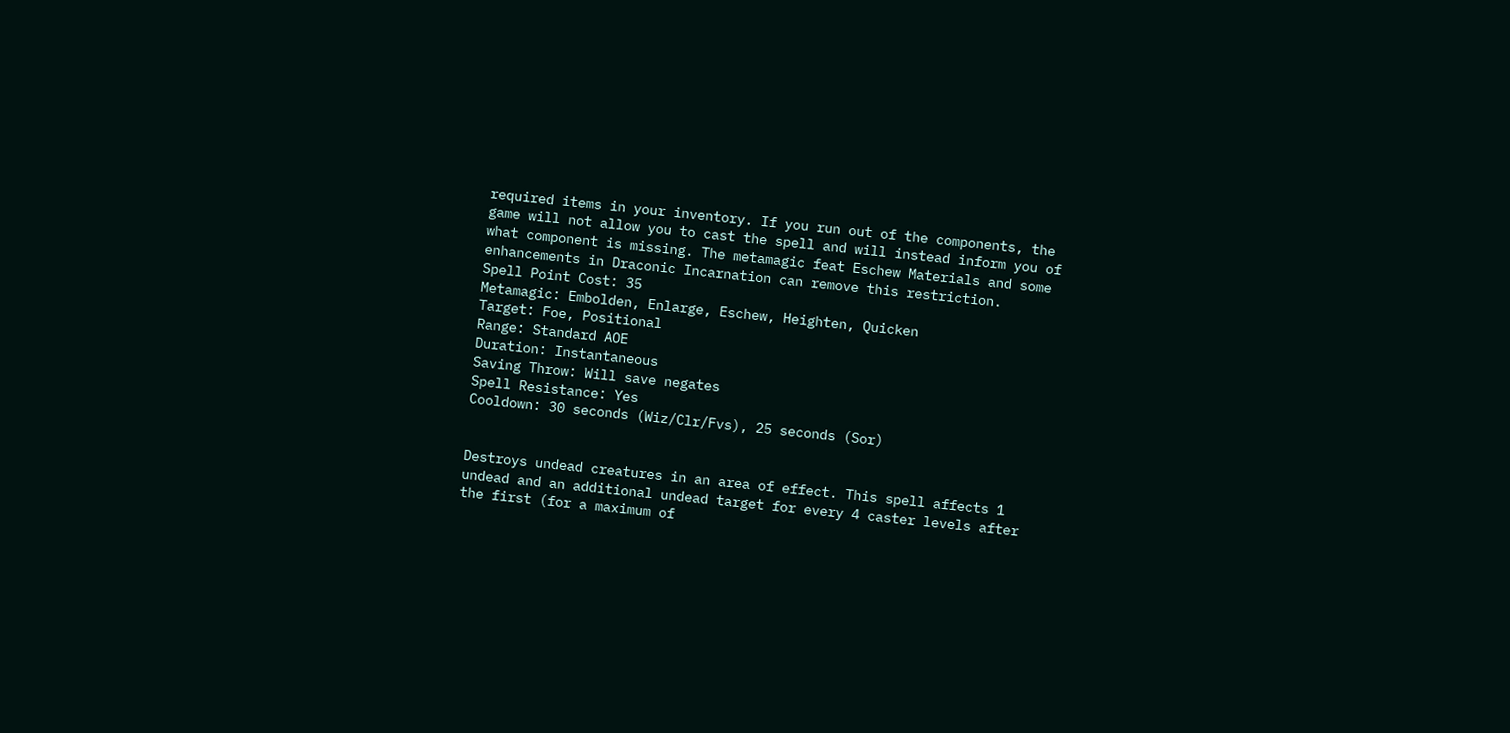required items in your inventory. If you run out of the components, the game will not allow you to cast the spell and will instead inform you of what component is missing. The metamagic feat Eschew Materials and some enhancements in Draconic Incarnation can remove this restriction.
Spell Point Cost: 35
Metamagic: Embolden, Enlarge, Eschew, Heighten, Quicken
Target: Foe, Positional
Range: Standard AOE
Duration: Instantaneous
Saving Throw: Will save negates
Spell Resistance: Yes
Cooldown: 30 seconds (Wiz/Clr/Fvs), 25 seconds (Sor)


Destroys undead creatures in an area of effect. This spell affects 1 undead and an additional undead target for every 4 caster levels after the first (for a maximum of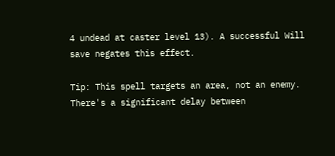4 undead at caster level 13). A successful Will save negates this effect.

Tip: This spell targets an area, not an enemy. There's a significant delay between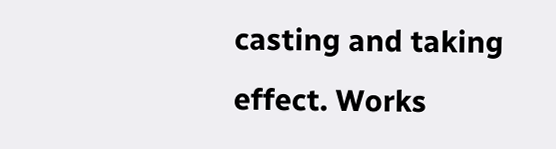casting and taking effect. Works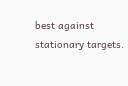best against stationary targets.